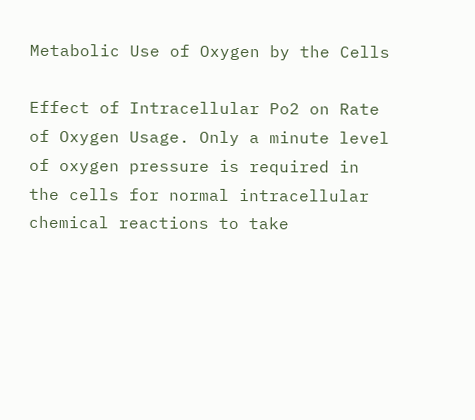Metabolic Use of Oxygen by the Cells

Effect of Intracellular Po2 on Rate of Oxygen Usage. Only a minute level of oxygen pressure is required in the cells for normal intracellular chemical reactions to take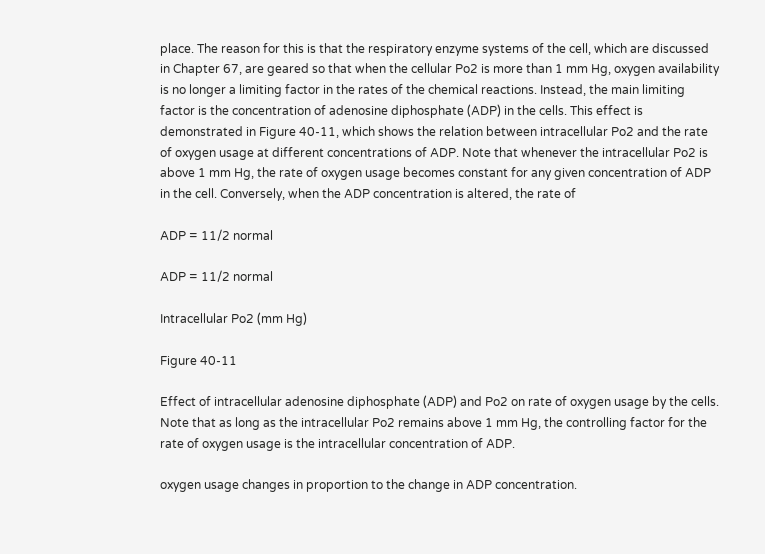place. The reason for this is that the respiratory enzyme systems of the cell, which are discussed in Chapter 67, are geared so that when the cellular Po2 is more than 1 mm Hg, oxygen availability is no longer a limiting factor in the rates of the chemical reactions. Instead, the main limiting factor is the concentration of adenosine diphosphate (ADP) in the cells. This effect is demonstrated in Figure 40-11, which shows the relation between intracellular Po2 and the rate of oxygen usage at different concentrations of ADP. Note that whenever the intracellular Po2 is above 1 mm Hg, the rate of oxygen usage becomes constant for any given concentration of ADP in the cell. Conversely, when the ADP concentration is altered, the rate of

ADP = 11/2 normal

ADP = 11/2 normal

Intracellular Po2 (mm Hg)

Figure 40-11

Effect of intracellular adenosine diphosphate (ADP) and Po2 on rate of oxygen usage by the cells. Note that as long as the intracellular Po2 remains above 1 mm Hg, the controlling factor for the rate of oxygen usage is the intracellular concentration of ADP.

oxygen usage changes in proportion to the change in ADP concentration.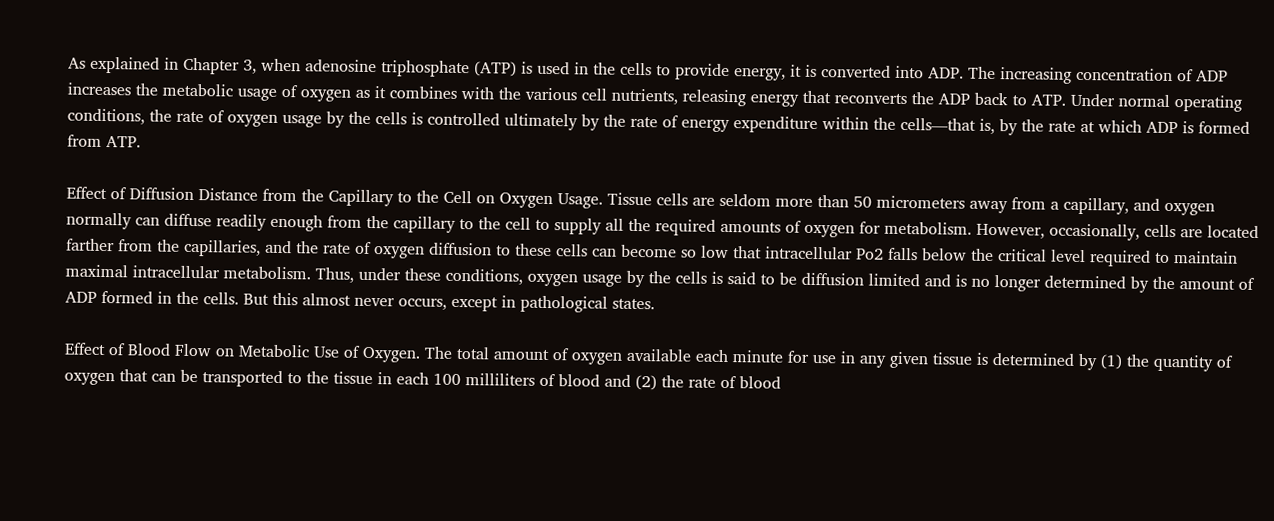As explained in Chapter 3, when adenosine triphosphate (ATP) is used in the cells to provide energy, it is converted into ADP. The increasing concentration of ADP increases the metabolic usage of oxygen as it combines with the various cell nutrients, releasing energy that reconverts the ADP back to ATP. Under normal operating conditions, the rate of oxygen usage by the cells is controlled ultimately by the rate of energy expenditure within the cells—that is, by the rate at which ADP is formed from ATP.

Effect of Diffusion Distance from the Capillary to the Cell on Oxygen Usage. Tissue cells are seldom more than 50 micrometers away from a capillary, and oxygen normally can diffuse readily enough from the capillary to the cell to supply all the required amounts of oxygen for metabolism. However, occasionally, cells are located farther from the capillaries, and the rate of oxygen diffusion to these cells can become so low that intracellular Po2 falls below the critical level required to maintain maximal intracellular metabolism. Thus, under these conditions, oxygen usage by the cells is said to be diffusion limited and is no longer determined by the amount of ADP formed in the cells. But this almost never occurs, except in pathological states.

Effect of Blood Flow on Metabolic Use of Oxygen. The total amount of oxygen available each minute for use in any given tissue is determined by (1) the quantity of oxygen that can be transported to the tissue in each 100 milliliters of blood and (2) the rate of blood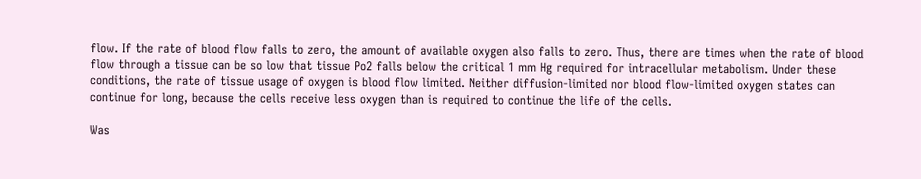flow. If the rate of blood flow falls to zero, the amount of available oxygen also falls to zero. Thus, there are times when the rate of blood flow through a tissue can be so low that tissue Po2 falls below the critical 1 mm Hg required for intracellular metabolism. Under these conditions, the rate of tissue usage of oxygen is blood flow limited. Neither diffusion-limited nor blood flow-limited oxygen states can continue for long, because the cells receive less oxygen than is required to continue the life of the cells.

Was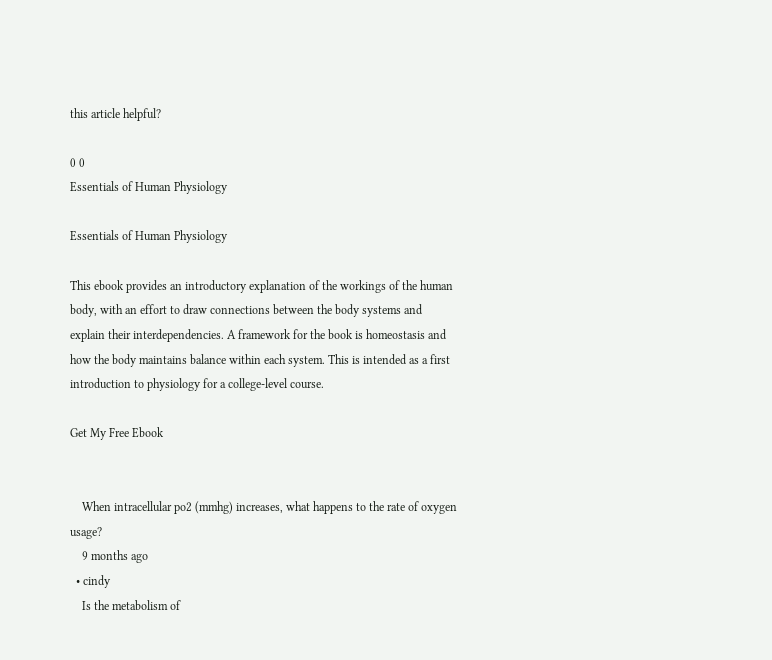this article helpful?

0 0
Essentials of Human Physiology

Essentials of Human Physiology

This ebook provides an introductory explanation of the workings of the human body, with an effort to draw connections between the body systems and explain their interdependencies. A framework for the book is homeostasis and how the body maintains balance within each system. This is intended as a first introduction to physiology for a college-level course.

Get My Free Ebook


    When intracellular po2 (mmhg) increases, what happens to the rate of oxygen usage?
    9 months ago
  • cindy
    Is the metabolism of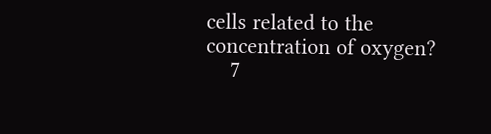cells related to the concentration of oxygen?
    7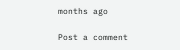months ago

Post a comment